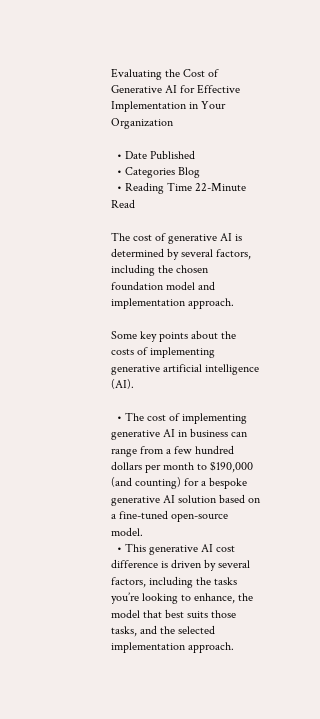Evaluating the Cost of Generative AI for Effective Implementation in Your Organization

  • Date Published
  • Categories Blog
  • Reading Time 22-Minute Read

The cost of generative AI is determined by several factors, including the chosen foundation model and implementation approach.

Some key points about the costs of implementing generative artificial intelligence (AI).

  • The cost of implementing generative AI in business can range from a few hundred dollars per month to $190,000 (and counting) for a bespoke generative AI solution based on a fine-tuned open-source model.
  • This generative AI cost difference is driven by several factors, including the tasks you’re looking to enhance, the model that best suits those tasks, and the selected implementation approach.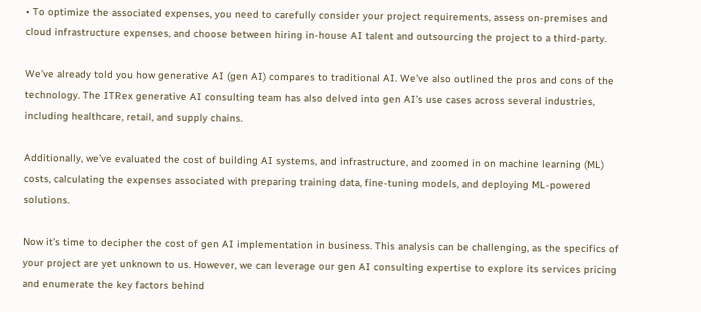• To optimize the associated expenses, you need to carefully consider your project requirements, assess on-premises and cloud infrastructure expenses, and choose between hiring in-house AI talent and outsourcing the project to a third-party.

We’ve already told you how generative AI (gen AI) compares to traditional AI. We’ve also outlined the pros and cons of the technology. The ITRex generative AI consulting team has also delved into gen AI’s use cases across several industries, including healthcare, retail, and supply chains.

Additionally, we’ve evaluated the cost of building AI systems, and infrastructure, and zoomed in on machine learning (ML) costs, calculating the expenses associated with preparing training data, fine-tuning models, and deploying ML-powered solutions.

Now it’s time to decipher the cost of gen AI implementation in business. This analysis can be challenging, as the specifics of your project are yet unknown to us. However, we can leverage our gen AI consulting expertise to explore its services pricing and enumerate the key factors behind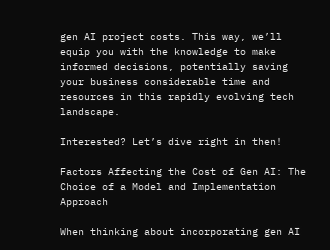gen AI project costs. This way, we’ll equip you with the knowledge to make informed decisions, potentially saving your business considerable time and resources in this rapidly evolving tech landscape.

Interested? Let’s dive right in then!

Factors Affecting the Cost of Gen AI: The Choice of a Model and Implementation Approach

When thinking about incorporating gen AI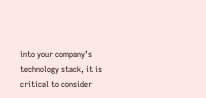into your company’s technology stack, it is critical to consider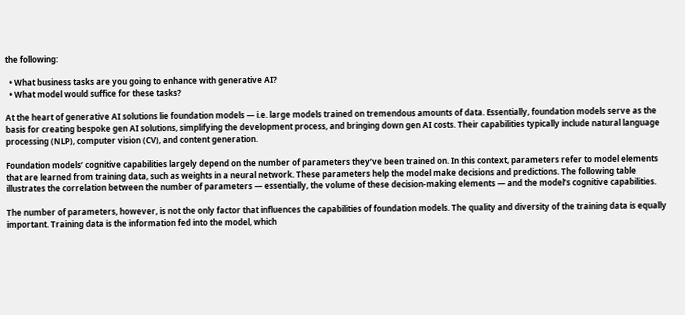the following:

  • What business tasks are you going to enhance with generative AI?
  • What model would suffice for these tasks?

At the heart of generative AI solutions lie foundation models — i.e. large models trained on tremendous amounts of data. Essentially, foundation models serve as the basis for creating bespoke gen AI solutions, simplifying the development process, and bringing down gen AI costs. Their capabilities typically include natural language processing (NLP), computer vision (CV), and content generation.

Foundation models’ cognitive capabilities largely depend on the number of parameters they’ve been trained on. In this context, parameters refer to model elements that are learned from training data, such as weights in a neural network. These parameters help the model make decisions and predictions. The following table illustrates the correlation between the number of parameters — essentially, the volume of these decision-making elements — and the model’s cognitive capabilities.

The number of parameters, however, is not the only factor that influences the capabilities of foundation models. The quality and diversity of the training data is equally important. Training data is the information fed into the model, which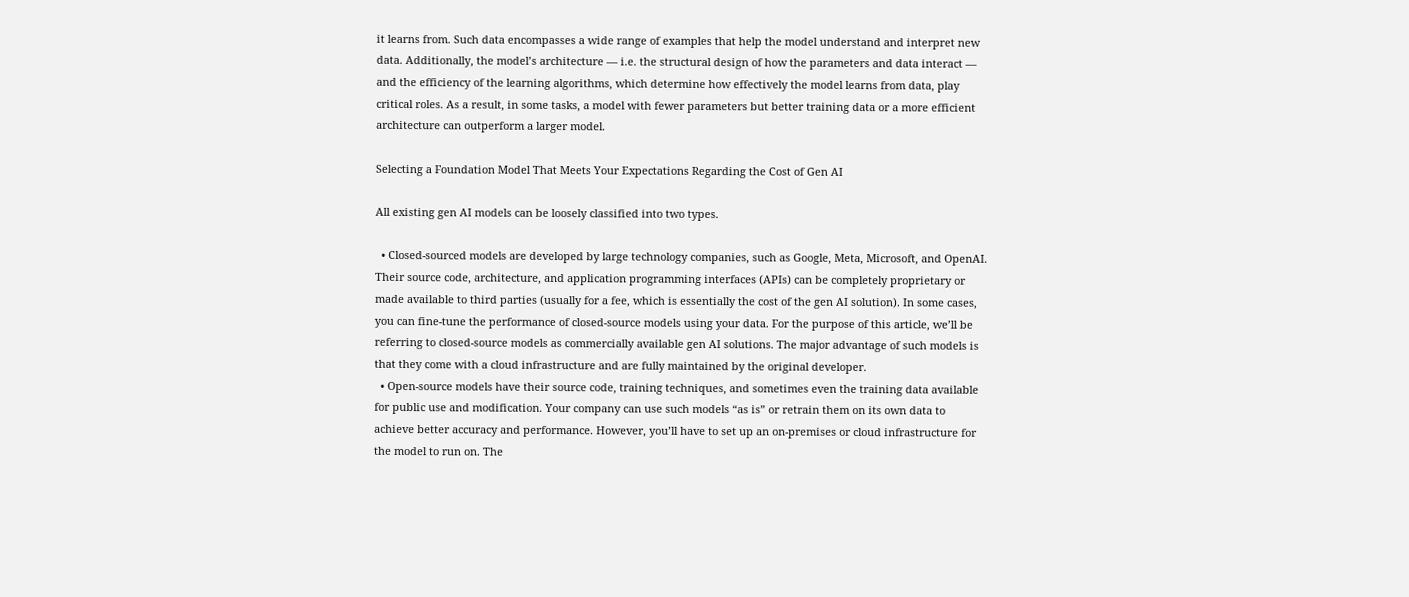it learns from. Such data encompasses a wide range of examples that help the model understand and interpret new data. Additionally, the model’s architecture — i.e. the structural design of how the parameters and data interact — and the efficiency of the learning algorithms, which determine how effectively the model learns from data, play critical roles. As a result, in some tasks, a model with fewer parameters but better training data or a more efficient architecture can outperform a larger model.

Selecting a Foundation Model That Meets Your Expectations Regarding the Cost of Gen AI

All existing gen AI models can be loosely classified into two types.

  • Closed-sourced models are developed by large technology companies, such as Google, Meta, Microsoft, and OpenAI. Their source code, architecture, and application programming interfaces (APIs) can be completely proprietary or made available to third parties (usually for a fee, which is essentially the cost of the gen AI solution). In some cases, you can fine-tune the performance of closed-source models using your data. For the purpose of this article, we’ll be referring to closed-source models as commercially available gen AI solutions. The major advantage of such models is that they come with a cloud infrastructure and are fully maintained by the original developer.
  • Open-source models have their source code, training techniques, and sometimes even the training data available for public use and modification. Your company can use such models “as is” or retrain them on its own data to achieve better accuracy and performance. However, you’ll have to set up an on-premises or cloud infrastructure for the model to run on. The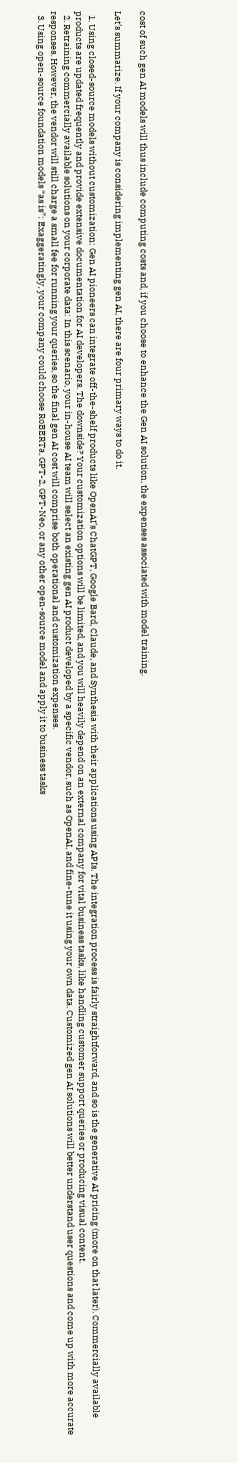cost of such gen AI models will thus include computing costs and, if you choose to enhance the Gen AI solution, the expenses associated with model training.

Let’s summarize. If your company is considering implementing gen AI, there are four primary ways to do it.

  1. Using closed-source models without customization: Gen AI pioneers can integrate off-the-shelf products like OpenAI’s ChatGPT, Google Bard, Claude, and Synthesia with their applications using APIs. The integration process is fairly straightforward, and so is the generative AI pricing (more on that later). Commercially available products are updated frequently and provide extensive documentation for AI developers. The downside? Your customization options will be limited, and you will heavily depend on an external company for vital business tasks, like handling customer support queries or producing visual content.
  2. Retraining commercially available solutions on your corporate data: In this scenario, your in-house AI team will select an existing gen AI product developed by a specific vendor, such as OpenAI, and fine-tune it using your own data. Customized gen AI solutions will better understand user questions and come up with more accurate responses. However, the vendor will still charge a small fee for running your queries, so the final gen AI cost will comprise both operational and customization expenses.
  3. Using open-source foundation models “as is”: Exaggeratingly, your company could choose RoBERTa, GPT-2, GPT-Neo, or any other open-source model and apply it to business tasks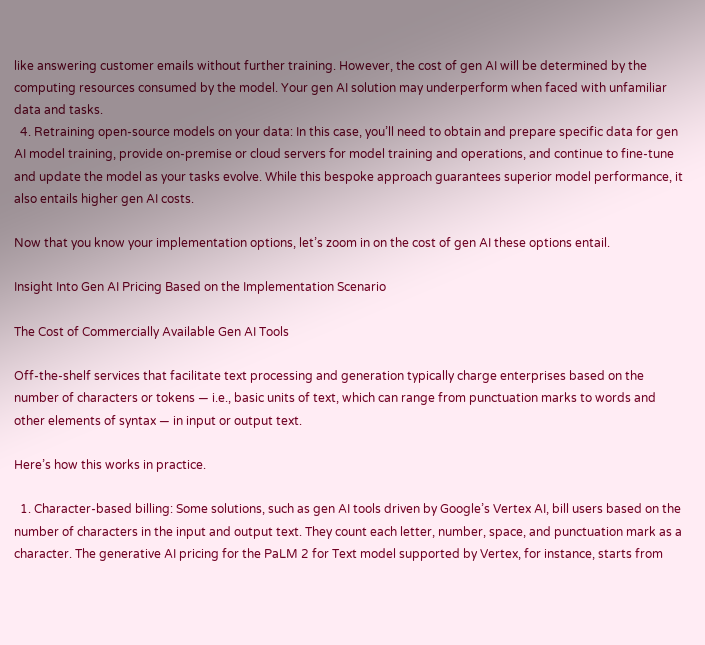like answering customer emails without further training. However, the cost of gen AI will be determined by the computing resources consumed by the model. Your gen AI solution may underperform when faced with unfamiliar data and tasks.
  4. Retraining open-source models on your data: In this case, you’ll need to obtain and prepare specific data for gen AI model training, provide on-premise or cloud servers for model training and operations, and continue to fine-tune and update the model as your tasks evolve. While this bespoke approach guarantees superior model performance, it also entails higher gen AI costs.

Now that you know your implementation options, let’s zoom in on the cost of gen AI these options entail.

Insight Into Gen AI Pricing Based on the Implementation Scenario

The Cost of Commercially Available Gen AI Tools

Off-the-shelf services that facilitate text processing and generation typically charge enterprises based on the number of characters or tokens — i.e., basic units of text, which can range from punctuation marks to words and other elements of syntax — in input or output text.

Here’s how this works in practice.

  1. Character-based billing: Some solutions, such as gen AI tools driven by Google’s Vertex AI, bill users based on the number of characters in the input and output text. They count each letter, number, space, and punctuation mark as a character. The generative AI pricing for the PaLM 2 for Text model supported by Vertex, for instance, starts from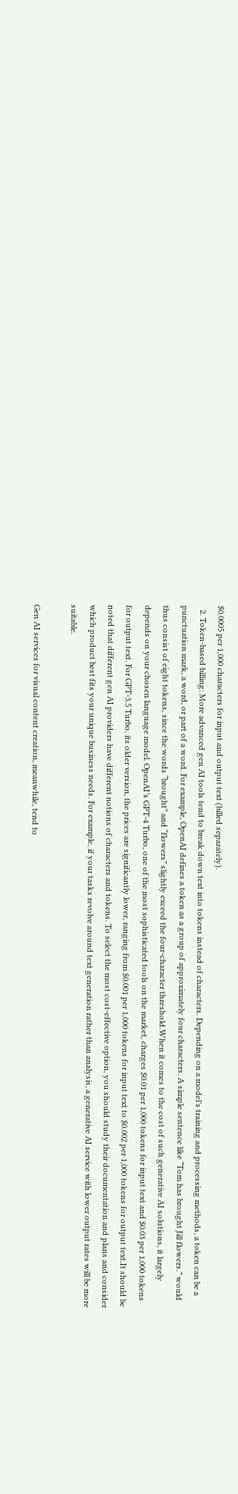$0.0005 per 1,000 characters for input and output text (billed separately).
  2. Token-based billing: More advanced gen AI tools tend to break down text into tokens instead of characters. Depending on a model’s training and processing methods, a token can be a punctuation mark, a word, or part of a word. For example, OpenAI defines a token as a group of approximately four characters. A simple sentence like “Tom has brought Jill flowers.” would thus consist of eight tokens, since the words “brought” and “flowers” slightly exceed the four-character threshold.When it comes to the cost of such generative AI solutions, it largely depends on your chosen language model. OpenAI’s GPT-4 Turbo, one of the most sophisticated tools on the market, charges $0.01 per 1,000 tokens for input text and $0.03 per 1,000 tokens for output text. For GPT-3.5 Turbo, its older version, the prices are significantly lower, ranging from $0.001 per 1,000 tokens for input text to $0.002 per 1,000 tokens for output text.It should be noted that different gen AI providers have different notions of characters and tokens. To select the most cost-effective option, you should study their documentation and plans and consider which product best fits your unique business needs. For example, if your tasks revolve around text generation rather than analysis, a generative AI service with lower output rates will be more suitable.

Gen AI services for visual content creation, meanwhile, tend to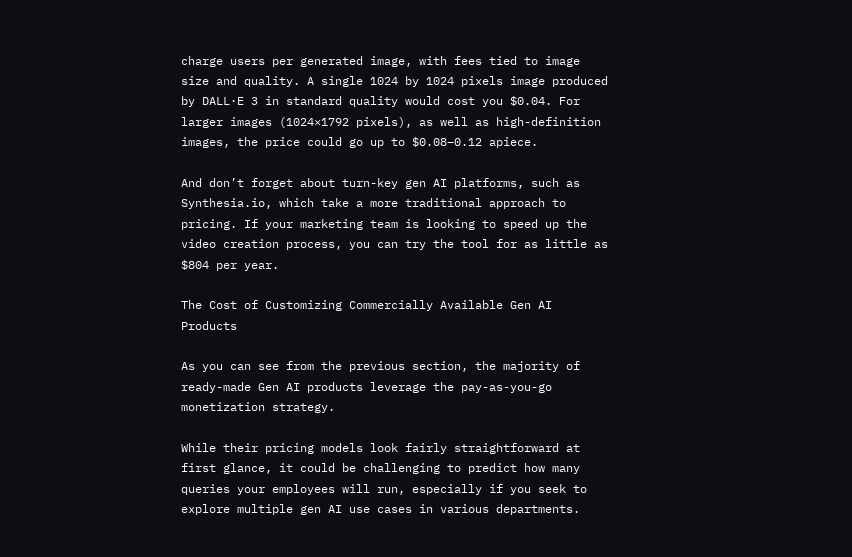charge users per generated image, with fees tied to image size and quality. A single 1024 by 1024 pixels image produced by DALL·E 3 in standard quality would cost you $0.04. For larger images (1024×1792 pixels), as well as high-definition images, the price could go up to $0.08–0.12 apiece.

And don’t forget about turn-key gen AI platforms, such as Synthesia.io, which take a more traditional approach to pricing. If your marketing team is looking to speed up the video creation process, you can try the tool for as little as $804 per year.

The Cost of Customizing Commercially Available Gen AI Products

As you can see from the previous section, the majority of ready-made Gen AI products leverage the pay-as-you-go monetization strategy.

While their pricing models look fairly straightforward at first glance, it could be challenging to predict how many queries your employees will run, especially if you seek to explore multiple gen AI use cases in various departments.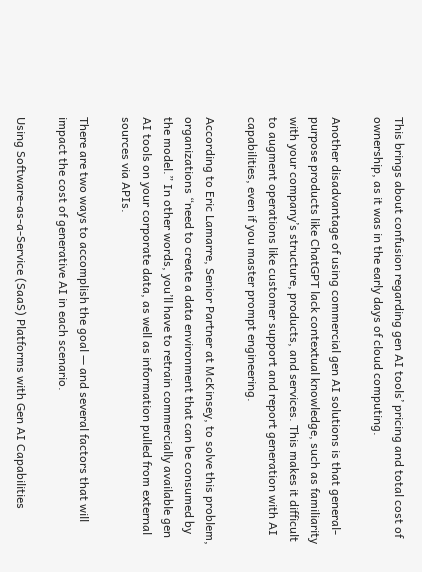This brings about confusion regarding gen AI tools’ pricing and total cost of ownership, as it was in the early days of cloud computing.

Another disadvantage of using commercial gen AI solutions is that general-purpose products like ChatGPT lack contextual knowledge, such as familiarity with your company’s structure, products, and services. This makes it difficult to augment operations like customer support and report generation with AI capabilities, even if you master prompt engineering.

According to Eric Lamarre, Senior Partner at McKinsey, to solve this problem, organizations “need to create a data environment that can be consumed by the model.” In other words, you’ll have to retrain commercially available gen AI tools on your corporate data, as well as information pulled from external sources via APIs.

There are two ways to accomplish the goal — and several factors that will impact the cost of generative AI in each scenario.

Using Software-as-a-Service (SaaS) Platforms with Gen AI Capabilities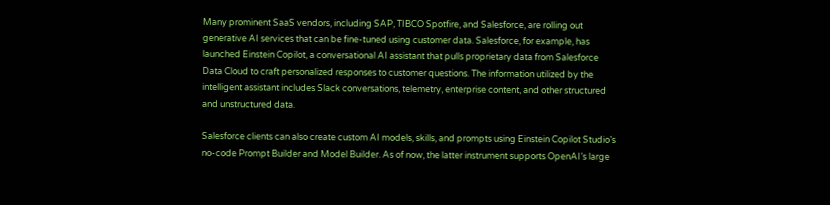Many prominent SaaS vendors, including SAP, TIBCO Spotfire, and Salesforce, are rolling out generative AI services that can be fine-tuned using customer data. Salesforce, for example, has launched Einstein Copilot, a conversational AI assistant that pulls proprietary data from Salesforce Data Cloud to craft personalized responses to customer questions. The information utilized by the intelligent assistant includes Slack conversations, telemetry, enterprise content, and other structured and unstructured data.

Salesforce clients can also create custom AI models, skills, and prompts using Einstein Copilot Studio’s no-code Prompt Builder and Model Builder. As of now, the latter instrument supports OpenAI’s large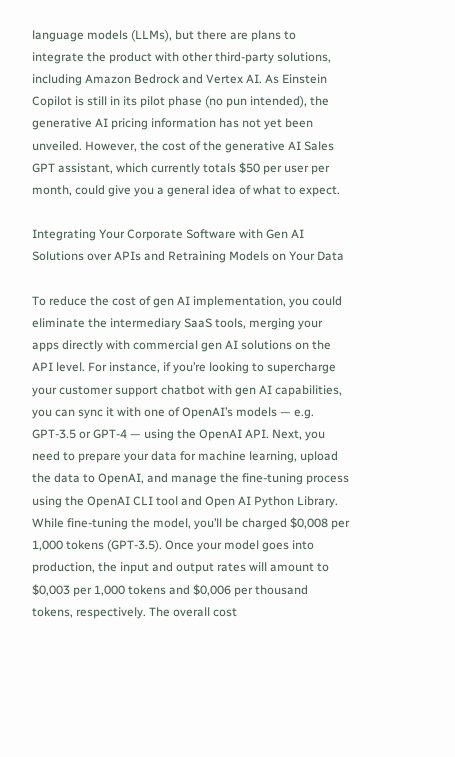language models (LLMs), but there are plans to integrate the product with other third-party solutions, including Amazon Bedrock and Vertex AI. As Einstein Copilot is still in its pilot phase (no pun intended), the generative AI pricing information has not yet been unveiled. However, the cost of the generative AI Sales GPT assistant, which currently totals $50 per user per month, could give you a general idea of what to expect.

Integrating Your Corporate Software with Gen AI Solutions over APIs and Retraining Models on Your Data

To reduce the cost of gen AI implementation, you could eliminate the intermediary SaaS tools, merging your apps directly with commercial gen AI solutions on the API level. For instance, if you’re looking to supercharge your customer support chatbot with gen AI capabilities, you can sync it with one of OpenAI’s models — e.g. GPT-3.5 or GPT-4 — using the OpenAI API. Next, you need to prepare your data for machine learning, upload the data to OpenAI, and manage the fine-tuning process using the OpenAI CLI tool and Open AI Python Library. While fine-tuning the model, you’ll be charged $0,008 per 1,000 tokens (GPT-3.5). Once your model goes into production, the input and output rates will amount to $0,003 per 1,000 tokens and $0,006 per thousand tokens, respectively. The overall cost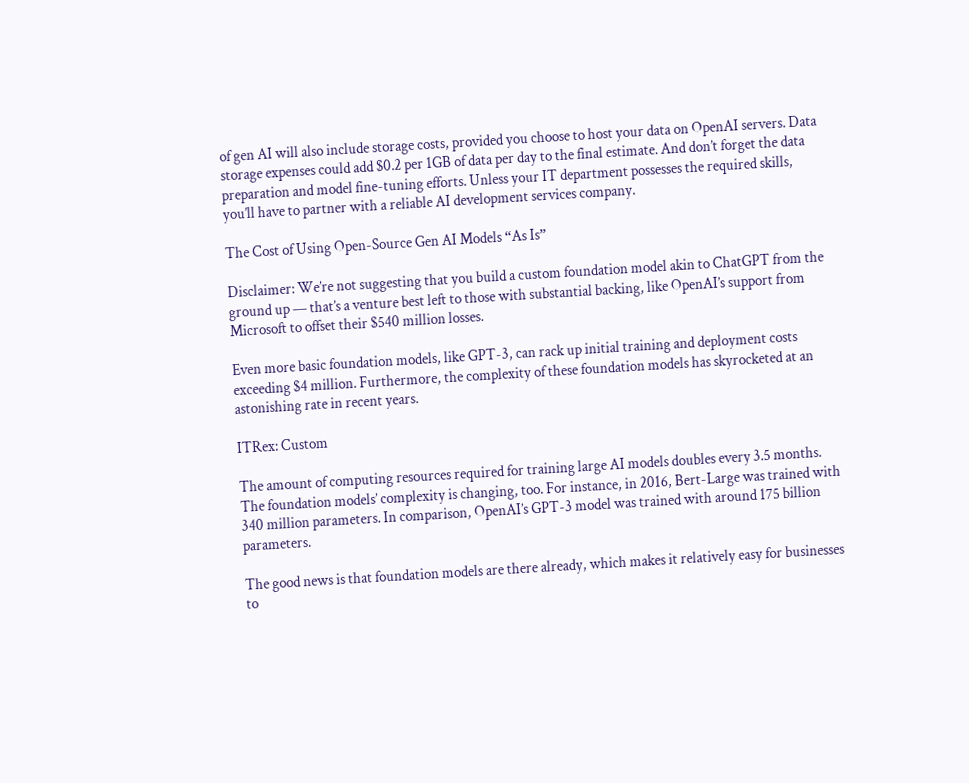of gen AI will also include storage costs, provided you choose to host your data on OpenAI servers. Data storage expenses could add $0.2 per 1GB of data per day to the final estimate. And don’t forget the data preparation and model fine-tuning efforts. Unless your IT department possesses the required skills, you’ll have to partner with a reliable AI development services company.

The Cost of Using Open-Source Gen AI Models “As Is”

Disclaimer: We’re not suggesting that you build a custom foundation model akin to ChatGPT from the ground up — that’s a venture best left to those with substantial backing, like OpenAI’s support from Microsoft to offset their $540 million losses.

Even more basic foundation models, like GPT-3, can rack up initial training and deployment costs exceeding $4 million. Furthermore, the complexity of these foundation models has skyrocketed at an astonishing rate in recent years.

ITRex: Custom

The amount of computing resources required for training large AI models doubles every 3.5 months. The foundation models’ complexity is changing, too. For instance, in 2016, Bert-Large was trained with 340 million parameters. In comparison, OpenAI’s GPT-3 model was trained with around 175 billion parameters.

The good news is that foundation models are there already, which makes it relatively easy for businesses to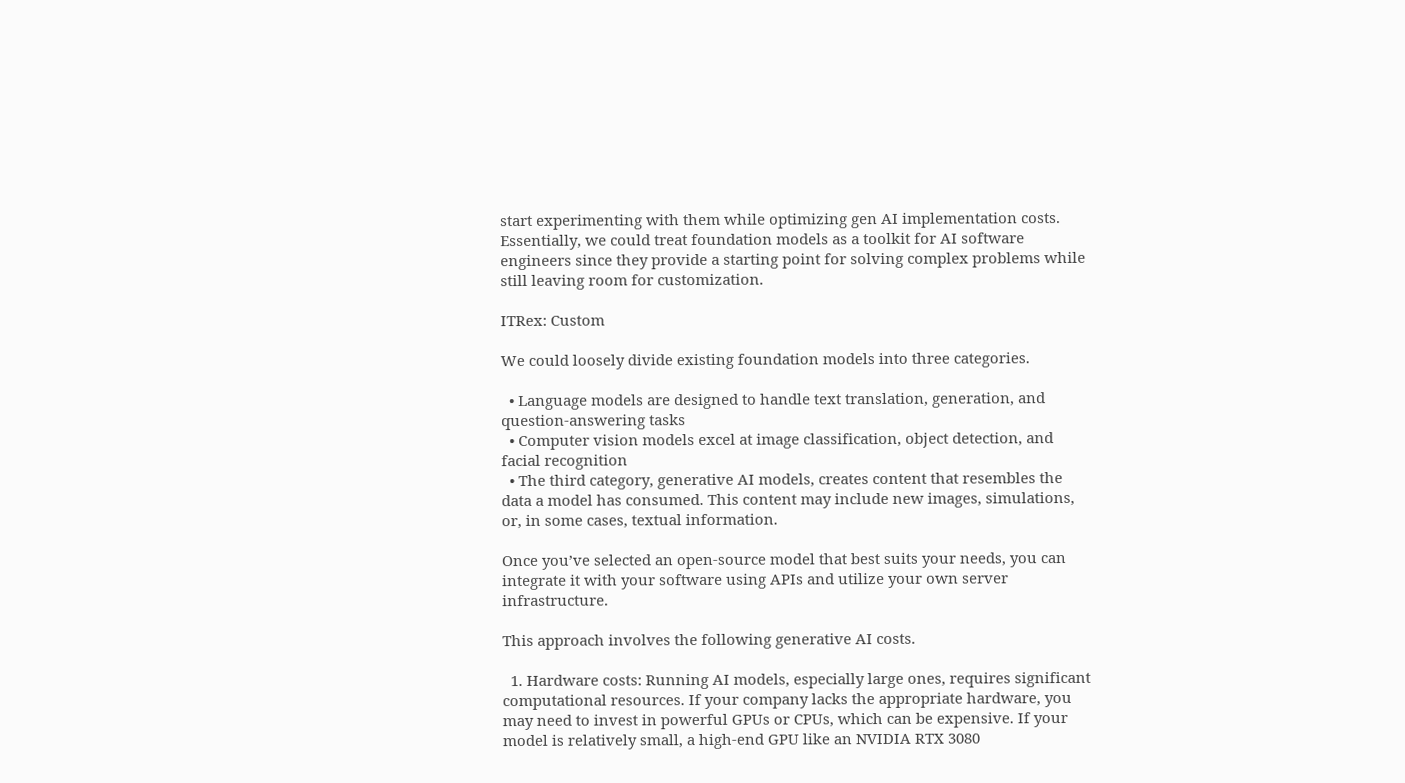start experimenting with them while optimizing gen AI implementation costs. Essentially, we could treat foundation models as a toolkit for AI software engineers since they provide a starting point for solving complex problems while still leaving room for customization.

ITRex: Custom

We could loosely divide existing foundation models into three categories.

  • Language models are designed to handle text translation, generation, and question-answering tasks
  • Computer vision models excel at image classification, object detection, and facial recognition
  • The third category, generative AI models, creates content that resembles the data a model has consumed. This content may include new images, simulations, or, in some cases, textual information.

Once you’ve selected an open-source model that best suits your needs, you can integrate it with your software using APIs and utilize your own server infrastructure.

This approach involves the following generative AI costs.

  1. Hardware costs: Running AI models, especially large ones, requires significant computational resources. If your company lacks the appropriate hardware, you may need to invest in powerful GPUs or CPUs, which can be expensive. If your model is relatively small, a high-end GPU like an NVIDIA RTX 3080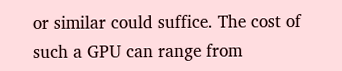or similar could suffice. The cost of such a GPU can range from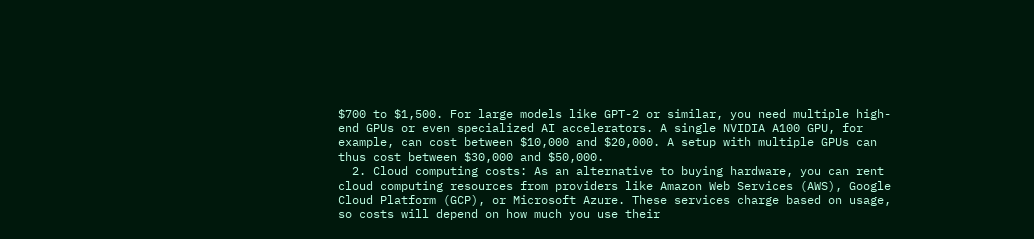$700 to $1,500. For large models like GPT-2 or similar, you need multiple high-end GPUs or even specialized AI accelerators. A single NVIDIA A100 GPU, for example, can cost between $10,000 and $20,000. A setup with multiple GPUs can thus cost between $30,000 and $50,000.
  2. Cloud computing costs: As an alternative to buying hardware, you can rent cloud computing resources from providers like Amazon Web Services (AWS), Google Cloud Platform (GCP), or Microsoft Azure. These services charge based on usage, so costs will depend on how much you use their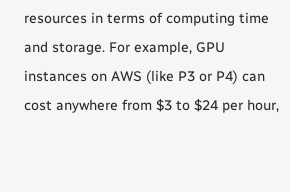resources in terms of computing time and storage. For example, GPU instances on AWS (like P3 or P4) can cost anywhere from $3 to $24 per hour,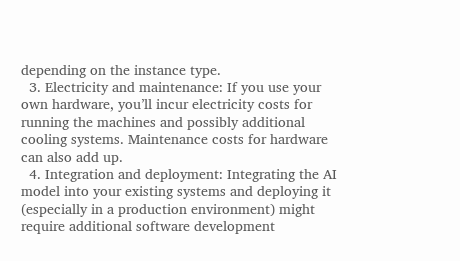depending on the instance type.
  3. Electricity and maintenance: If you use your own hardware, you’ll incur electricity costs for running the machines and possibly additional cooling systems. Maintenance costs for hardware can also add up.
  4. Integration and deployment: Integrating the AI model into your existing systems and deploying it (especially in a production environment) might require additional software development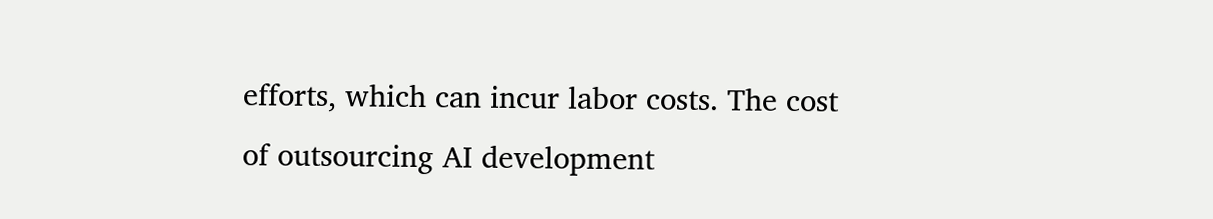efforts, which can incur labor costs. The cost of outsourcing AI development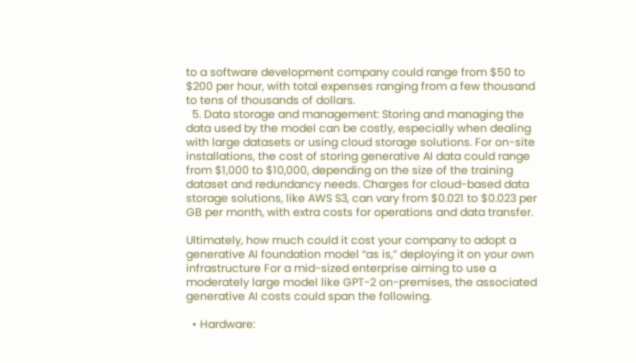to a software development company could range from $50 to $200 per hour, with total expenses ranging from a few thousand to tens of thousands of dollars.
  5. Data storage and management: Storing and managing the data used by the model can be costly, especially when dealing with large datasets or using cloud storage solutions. For on-site installations, the cost of storing generative AI data could range from $1,000 to $10,000, depending on the size of the training dataset and redundancy needs. Charges for cloud-based data storage solutions, like AWS S3, can vary from $0.021 to $0.023 per GB per month, with extra costs for operations and data transfer.

Ultimately, how much could it cost your company to adopt a generative AI foundation model “as is,” deploying it on your own infrastructure For a mid-sized enterprise aiming to use a moderately large model like GPT-2 on-premises, the associated generative AI costs could span the following.

  • Hardware: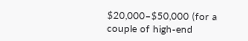$20,000–$50,000 (for a couple of high-end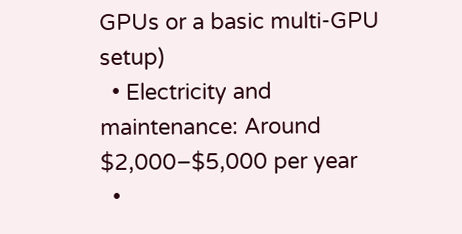GPUs or a basic multi-GPU setup)
  • Electricity and maintenance: Around $2,000–$5,000 per year
  •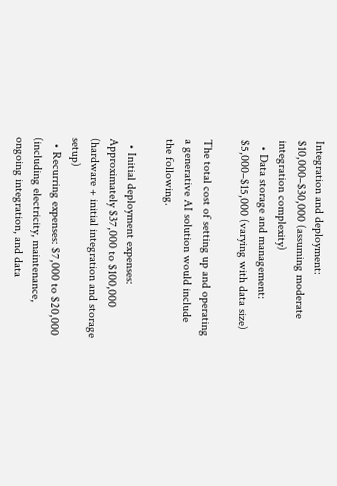Integration and deployment: $10,000–$30,000 (assuming moderate integration complexity)
  • Data storage and management: $5,000–$15,000 (varying with data size)

The total cost of setting up and operating a generative AI solution would include the following.

  • Initial deployment expenses: Approximately $37,000 to $100,000 (hardware + initial integration and storage setup)
  • Recurring expenses: $7,000 to $20,000 (including electricity, maintenance, ongoing integration, and data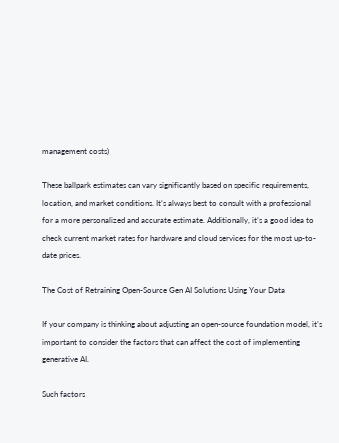management costs)

These ballpark estimates can vary significantly based on specific requirements, location, and market conditions. It’s always best to consult with a professional for a more personalized and accurate estimate. Additionally, it’s a good idea to check current market rates for hardware and cloud services for the most up-to-date prices.

The Cost of Retraining Open-Source Gen AI Solutions Using Your Data

If your company is thinking about adjusting an open-source foundation model, it’s important to consider the factors that can affect the cost of implementing generative AI.

Such factors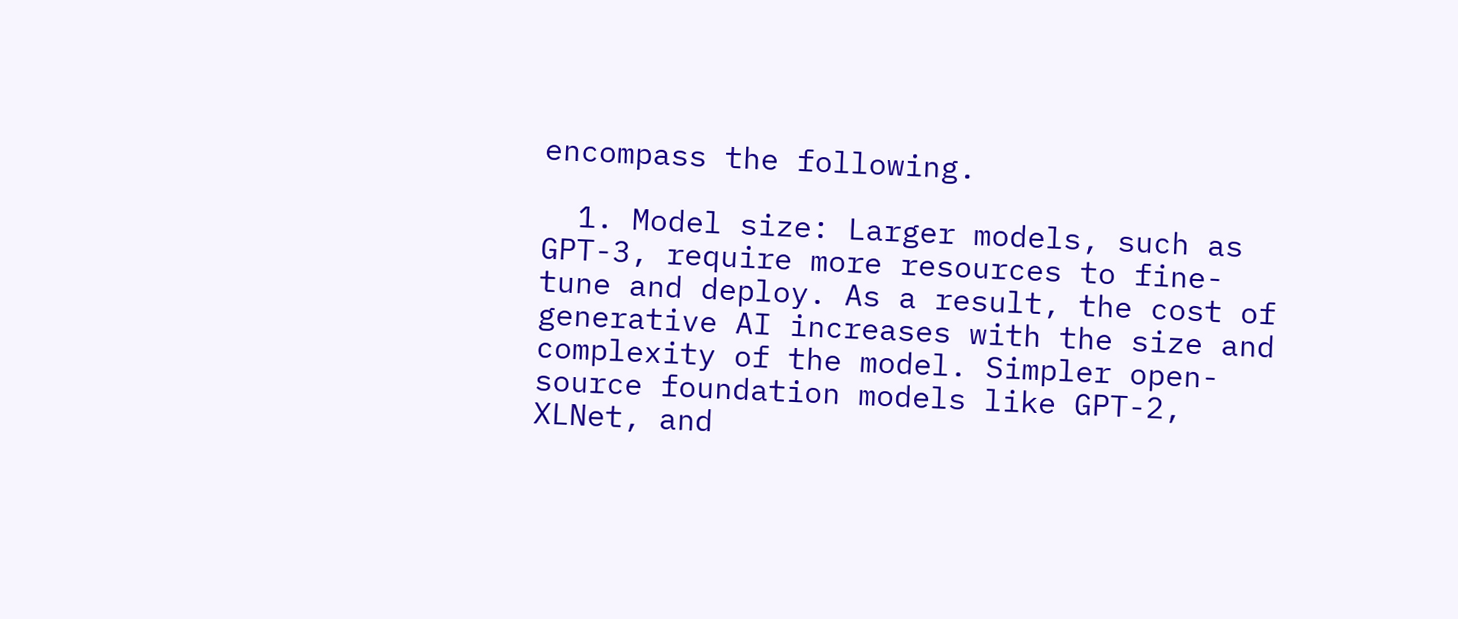encompass the following.

  1. Model size: Larger models, such as GPT-3, require more resources to fine-tune and deploy. As a result, the cost of generative AI increases with the size and complexity of the model. Simpler open-source foundation models like GPT-2, XLNet, and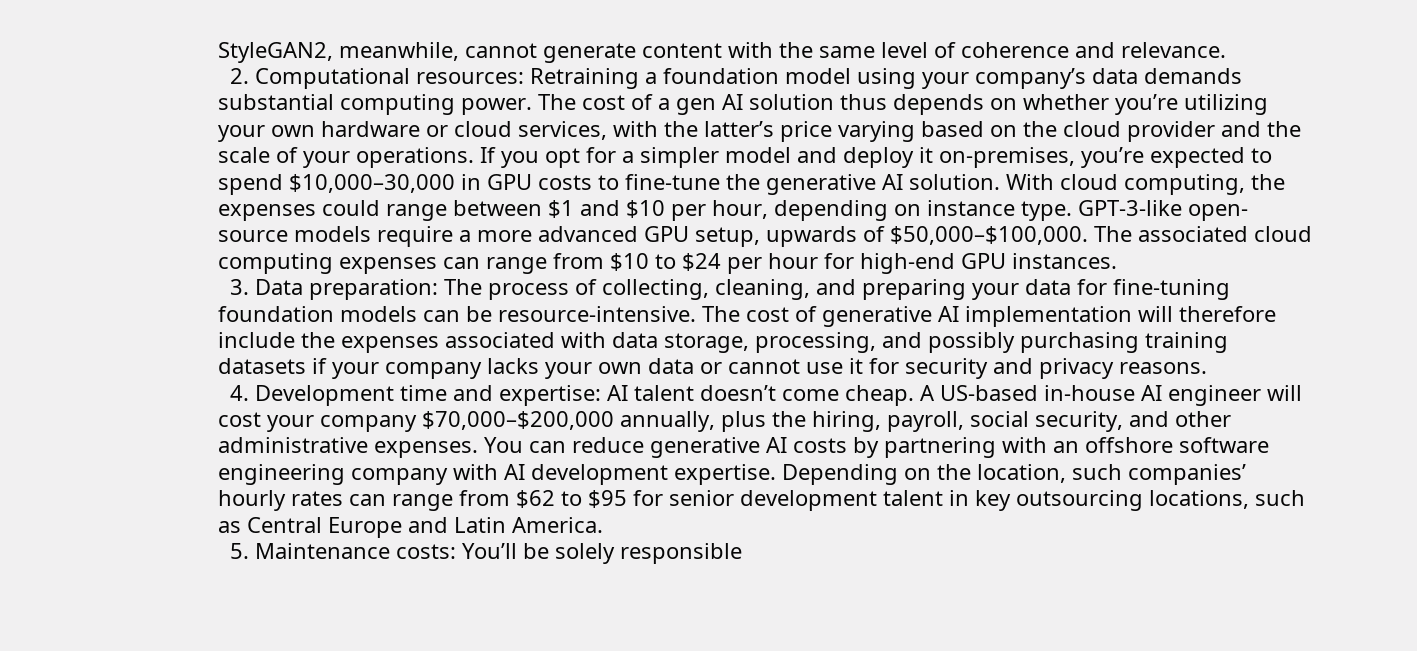StyleGAN2, meanwhile, cannot generate content with the same level of coherence and relevance.
  2. Computational resources: Retraining a foundation model using your company’s data demands substantial computing power. The cost of a gen AI solution thus depends on whether you’re utilizing your own hardware or cloud services, with the latter’s price varying based on the cloud provider and the scale of your operations. If you opt for a simpler model and deploy it on-premises, you’re expected to spend $10,000–30,000 in GPU costs to fine-tune the generative AI solution. With cloud computing, the expenses could range between $1 and $10 per hour, depending on instance type. GPT-3-like open-source models require a more advanced GPU setup, upwards of $50,000–$100,000. The associated cloud computing expenses can range from $10 to $24 per hour for high-end GPU instances.
  3. Data preparation: The process of collecting, cleaning, and preparing your data for fine-tuning foundation models can be resource-intensive. The cost of generative AI implementation will therefore include the expenses associated with data storage, processing, and possibly purchasing training datasets if your company lacks your own data or cannot use it for security and privacy reasons.
  4. Development time and expertise: AI talent doesn’t come cheap. A US-based in-house AI engineer will cost your company $70,000–$200,000 annually, plus the hiring, payroll, social security, and other administrative expenses. You can reduce generative AI costs by partnering with an offshore software engineering company with AI development expertise. Depending on the location, such companies’ hourly rates can range from $62 to $95 for senior development talent in key outsourcing locations, such as Central Europe and Latin America.
  5. Maintenance costs: You’ll be solely responsible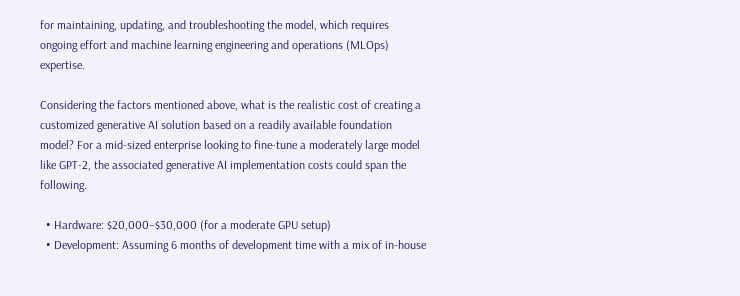for maintaining, updating, and troubleshooting the model, which requires ongoing effort and machine learning engineering and operations (MLOps) expertise.

Considering the factors mentioned above, what is the realistic cost of creating a customized generative AI solution based on a readily available foundation model? For a mid-sized enterprise looking to fine-tune a moderately large model like GPT-2, the associated generative AI implementation costs could span the following.

  • Hardware: $20,000–$30,000 (for a moderate GPU setup)
  • Development: Assuming 6 months of development time with a mix of in-house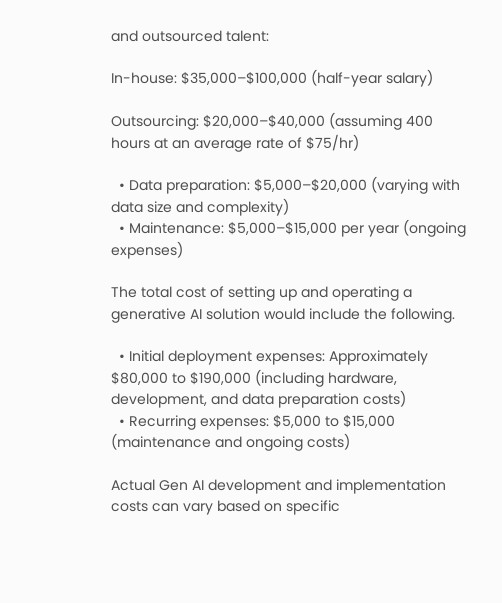and outsourced talent:

In-house: $35,000–$100,000 (half-year salary)

Outsourcing: $20,000–$40,000 (assuming 400 hours at an average rate of $75/hr)

  • Data preparation: $5,000–$20,000 (varying with data size and complexity)
  • Maintenance: $5,000–$15,000 per year (ongoing expenses)

The total cost of setting up and operating a generative AI solution would include the following.

  • Initial deployment expenses: Approximately $80,000 to $190,000 (including hardware, development, and data preparation costs)
  • Recurring expenses: $5,000 to $15,000 (maintenance and ongoing costs)

Actual Gen AI development and implementation costs can vary based on specific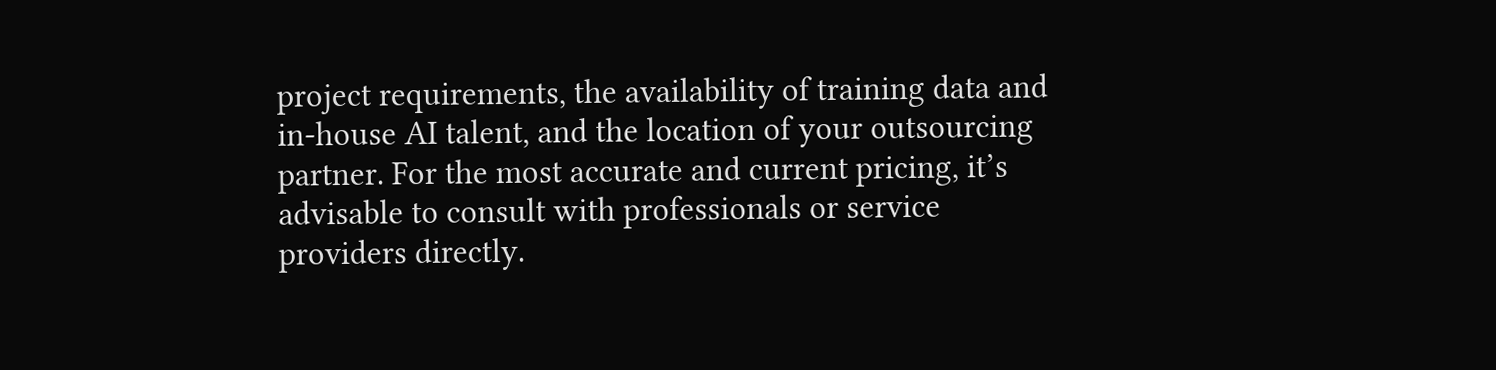project requirements, the availability of training data and in-house AI talent, and the location of your outsourcing partner. For the most accurate and current pricing, it’s advisable to consult with professionals or service providers directly.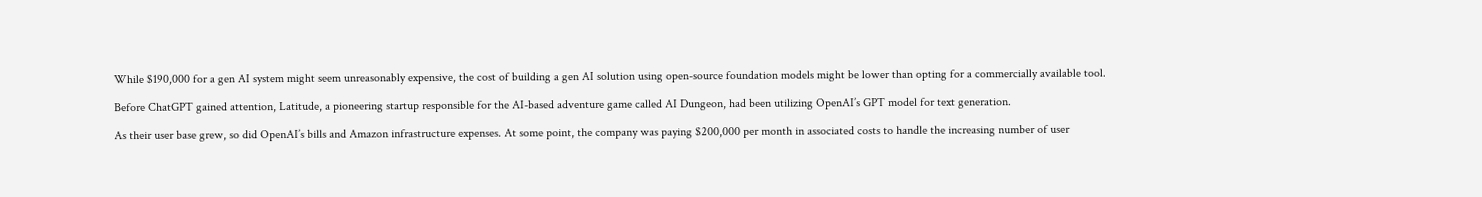While $190,000 for a gen AI system might seem unreasonably expensive, the cost of building a gen AI solution using open-source foundation models might be lower than opting for a commercially available tool.

Before ChatGPT gained attention, Latitude, a pioneering startup responsible for the AI-based adventure game called AI Dungeon, had been utilizing OpenAI’s GPT model for text generation.

As their user base grew, so did OpenAI’s bills and Amazon infrastructure expenses. At some point, the company was paying $200,000 per month in associated costs to handle the increasing number of user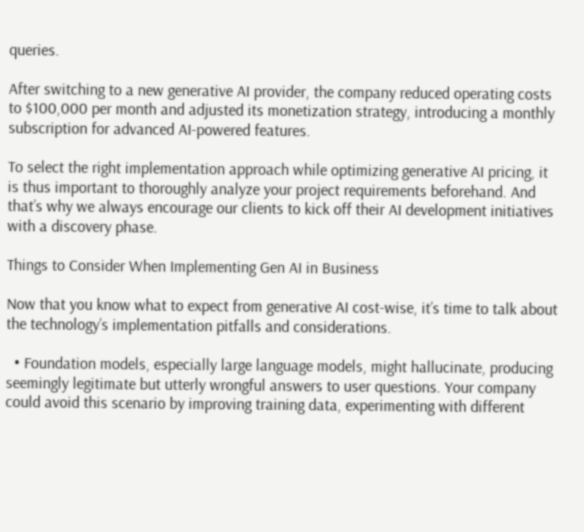queries.

After switching to a new generative AI provider, the company reduced operating costs to $100,000 per month and adjusted its monetization strategy, introducing a monthly subscription for advanced AI-powered features.

To select the right implementation approach while optimizing generative AI pricing, it is thus important to thoroughly analyze your project requirements beforehand. And that’s why we always encourage our clients to kick off their AI development initiatives with a discovery phase.

Things to Consider When Implementing Gen AI in Business

Now that you know what to expect from generative AI cost-wise, it’s time to talk about the technology’s implementation pitfalls and considerations.

  • Foundation models, especially large language models, might hallucinate, producing seemingly legitimate but utterly wrongful answers to user questions. Your company could avoid this scenario by improving training data, experimenting with different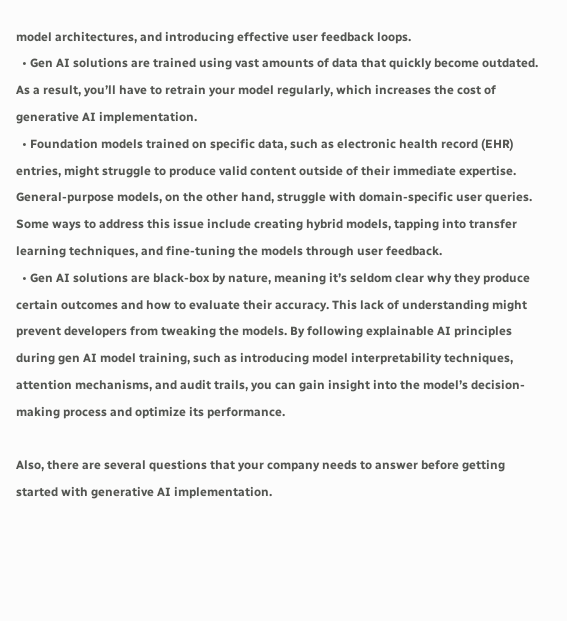model architectures, and introducing effective user feedback loops.
  • Gen AI solutions are trained using vast amounts of data that quickly become outdated. As a result, you’ll have to retrain your model regularly, which increases the cost of generative AI implementation.
  • Foundation models trained on specific data, such as electronic health record (EHR) entries, might struggle to produce valid content outside of their immediate expertise. General-purpose models, on the other hand, struggle with domain-specific user queries. Some ways to address this issue include creating hybrid models, tapping into transfer learning techniques, and fine-tuning the models through user feedback.
  • Gen AI solutions are black-box by nature, meaning it’s seldom clear why they produce certain outcomes and how to evaluate their accuracy. This lack of understanding might prevent developers from tweaking the models. By following explainable AI principles during gen AI model training, such as introducing model interpretability techniques, attention mechanisms, and audit trails, you can gain insight into the model’s decision-making process and optimize its performance.

Also, there are several questions that your company needs to answer before getting started with generative AI implementation.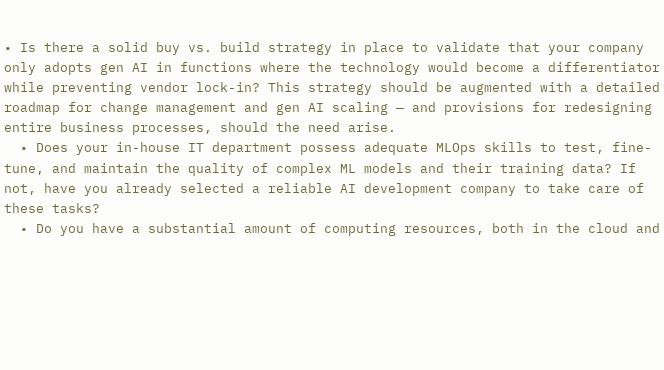• Is there a solid buy vs. build strategy in place to validate that your company only adopts gen AI in functions where the technology would become a differentiator while preventing vendor lock-in? This strategy should be augmented with a detailed roadmap for change management and gen AI scaling — and provisions for redesigning entire business processes, should the need arise.
  • Does your in-house IT department possess adequate MLOps skills to test, fine-tune, and maintain the quality of complex ML models and their training data? If not, have you already selected a reliable AI development company to take care of these tasks?
  • Do you have a substantial amount of computing resources, both in the cloud and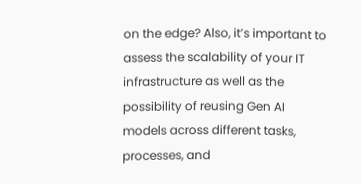on the edge? Also, it’s important to assess the scalability of your IT infrastructure as well as the possibility of reusing Gen AI models across different tasks, processes, and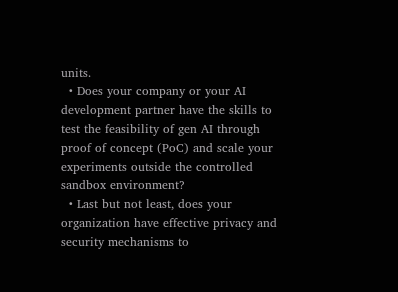units.
  • Does your company or your AI development partner have the skills to test the feasibility of gen AI through proof of concept (PoC) and scale your experiments outside the controlled sandbox environment?
  • Last but not least, does your organization have effective privacy and security mechanisms to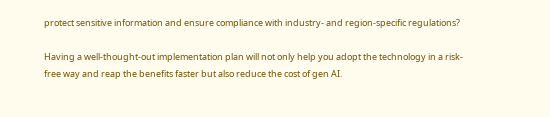protect sensitive information and ensure compliance with industry- and region-specific regulations?

Having a well-thought-out implementation plan will not only help you adopt the technology in a risk-free way and reap the benefits faster but also reduce the cost of gen AI.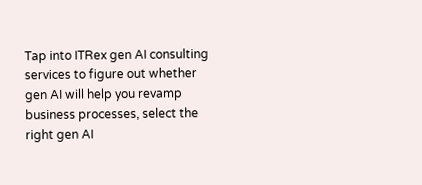Tap into ITRex gen AI consulting services to figure out whether gen AI will help you revamp business processes, select the right gen AI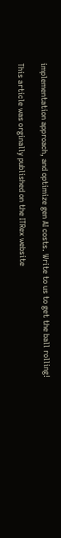implementation approach, and optimize gen AI costs. Write to us to get the ball rolling!

This article was orginally published on the ITRex website